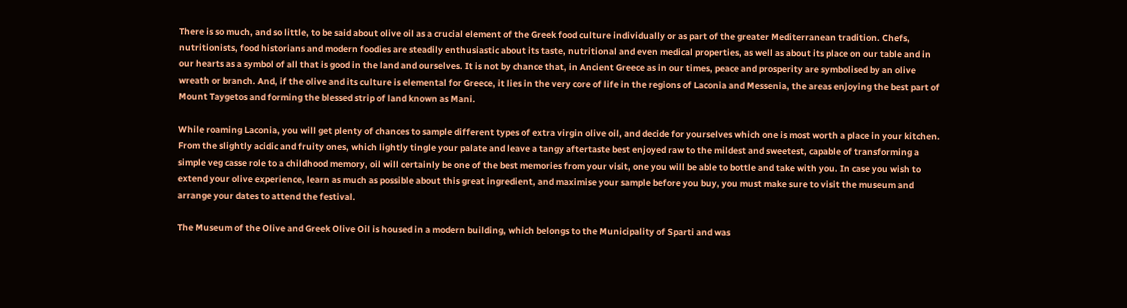There is so much, and so little, to be said about olive oil as a crucial element of the Greek food culture individually or as part of the greater Mediterranean tradition. Chefs, nutritionists, food historians and modern foodies are steadily enthusiastic about its taste, nutritional and even medical properties, as well as about its place on our table and in our hearts as a symbol of all that is good in the land and ourselves. It is not by chance that, in Ancient Greece as in our times, peace and prosperity are symbolised by an olive wreath or branch. And, if the olive and its culture is elemental for Greece, it lies in the very core of life in the regions of Laconia and Messenia, the areas enjoying the best part of Mount Taygetos and forming the blessed strip of land known as Mani.

While roaming Laconia, you will get plenty of chances to sample different types of extra virgin olive oil, and decide for yourselves which one is most worth a place in your kitchen. From the slightly acidic and fruity ones, which lightly tingle your palate and leave a tangy aftertaste best enjoyed raw to the mildest and sweetest, capable of transforming a simple veg casse role to a childhood memory, oil will certainly be one of the best memories from your visit, one you will be able to bottle and take with you. In case you wish to extend your olive experience, learn as much as possible about this great ingredient, and maximise your sample before you buy, you must make sure to visit the museum and arrange your dates to attend the festival.

The Museum of the Olive and Greek Olive Oil is housed in a modern building, which belongs to the Municipality of Sparti and was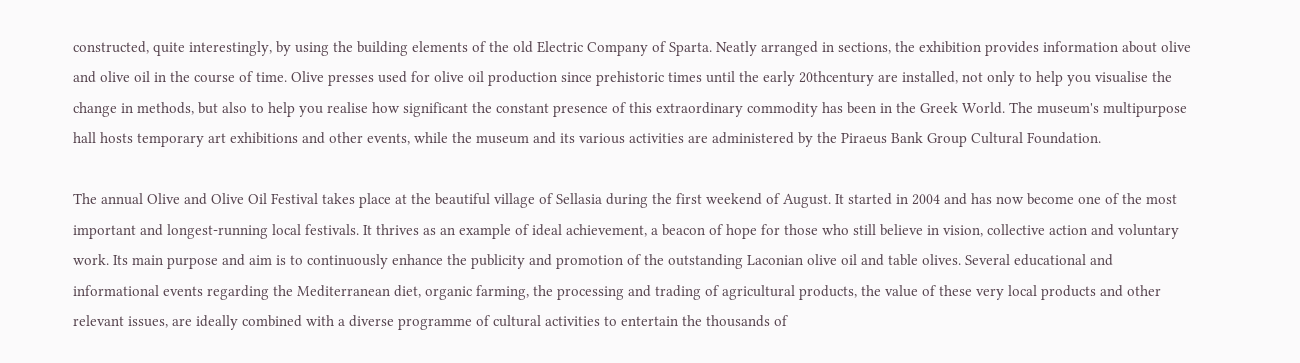constructed, quite interestingly, by using the building elements of the old Electric Company of Sparta. Neatly arranged in sections, the exhibition provides information about olive and olive oil in the course of time. Olive presses used for olive oil production since prehistoric times until the early 20thcentury are installed, not only to help you visualise the change in methods, but also to help you realise how significant the constant presence of this extraordinary commodity has been in the Greek World. The museum's multipurpose hall hosts temporary art exhibitions and other events, while the museum and its various activities are administered by the Piraeus Bank Group Cultural Foundation.

The annual Olive and Olive Oil Festival takes place at the beautiful village of Sellasia during the first weekend of August. It started in 2004 and has now become one of the most important and longest-running local festivals. It thrives as an example of ideal achievement, a beacon of hope for those who still believe in vision, collective action and voluntary work. Its main purpose and aim is to continuously enhance the publicity and promotion of the outstanding Laconian olive oil and table olives. Several educational and informational events regarding the Mediterranean diet, organic farming, the processing and trading of agricultural products, the value of these very local products and other relevant issues, are ideally combined with a diverse programme of cultural activities to entertain the thousands of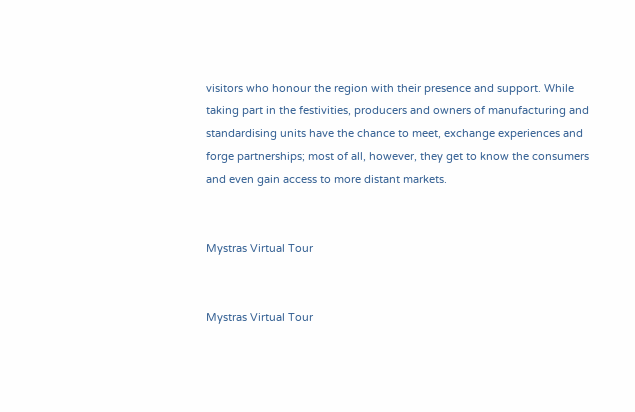visitors who honour the region with their presence and support. While taking part in the festivities, producers and owners of manufacturing and standardising units have the chance to meet, exchange experiences and forge partnerships; most of all, however, they get to know the consumers and even gain access to more distant markets.


Mystras Virtual Tour


Mystras Virtual Tour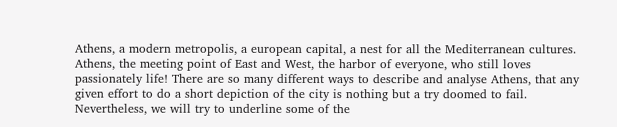Athens, a modern metropolis, a european capital, a nest for all the Mediterranean cultures. Athens, the meeting point of East and West, the harbor of everyone, who still loves passionately life! There are so many different ways to describe and analyse Athens, that any given effort to do a short depiction of the city is nothing but a try doomed to fail. Nevertheless, we will try to underline some of the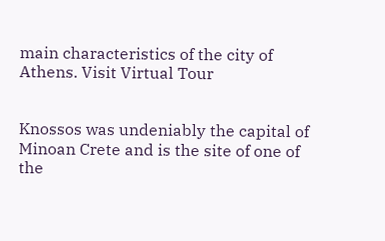main characteristics of the city of Athens. Visit Virtual Tour


Knossos was undeniably the capital of Minoan Crete and is the site of one of the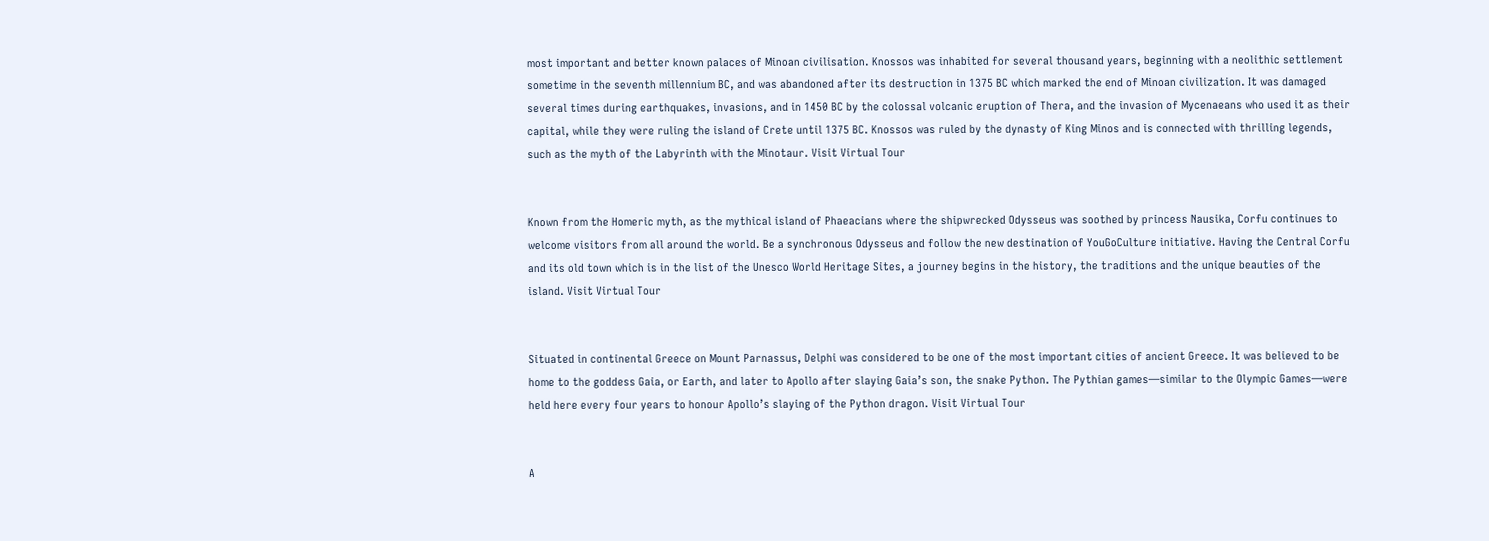most important and better known palaces of Minoan civilisation. Knossos was inhabited for several thousand years, beginning with a neolithic settlement sometime in the seventh millennium BC, and was abandoned after its destruction in 1375 BC which marked the end of Minoan civilization. It was damaged several times during earthquakes, invasions, and in 1450 BC by the colossal volcanic eruption of Thera, and the invasion of Mycenaeans who used it as their capital, while they were ruling the island of Crete until 1375 BC. Knossos was ruled by the dynasty of King Minos and is connected with thrilling legends, such as the myth of the Labyrinth with the Minotaur. Visit Virtual Tour


Known from the Homeric myth, as the mythical island of Phaeacians where the shipwrecked Odysseus was soothed by princess Nausika, Corfu continues to welcome visitors from all around the world. Be a synchronous Odysseus and follow the new destination of YouGoCulture initiative. Having the Central Corfu and its old town which is in the list of the Unesco World Heritage Sites, a journey begins in the history, the traditions and the unique beauties of the island. Visit Virtual Tour


Situated in continental Greece on Mount Parnassus, Delphi was considered to be one of the most important cities of ancient Greece. It was believed to be home to the goddess Gaia, or Earth, and later to Apollo after slaying Gaia’s son, the snake Python. The Pythian games—similar to the Olympic Games—were held here every four years to honour Apollo’s slaying of the Python dragon. Visit Virtual Tour


A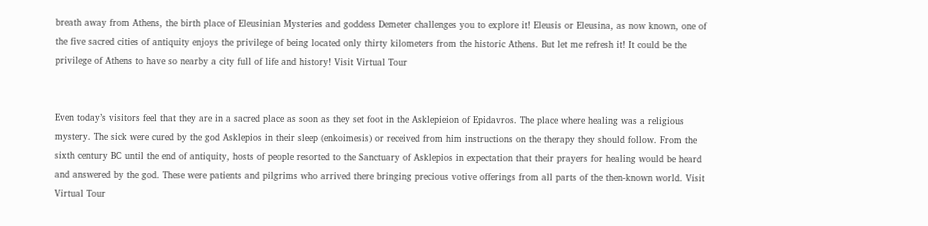breath away from Athens, the birth place of Eleusinian Mysteries and goddess Demeter challenges you to explore it! Eleusis or Eleusina, as now known, one of the five sacred cities of antiquity enjoys the privilege of being located only thirty kilometers from the historic Athens. But let me refresh it! It could be the privilege of Athens to have so nearby a city full of life and history! Visit Virtual Tour


Even today’s visitors feel that they are in a sacred place as soon as they set foot in the Asklepieion of Epidavros. The place where healing was a religious mystery. The sick were cured by the god Asklepios in their sleep (enkoimesis) or received from him instructions on the therapy they should follow. From the sixth century BC until the end of antiquity, hosts of people resorted to the Sanctuary of Asklepios in expectation that their prayers for healing would be heard and answered by the god. These were patients and pilgrims who arrived there bringing precious votive offerings from all parts of the then-known world. Visit Virtual Tour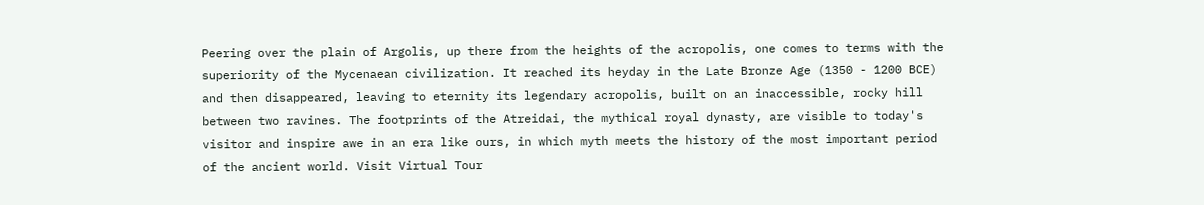Peering over the plain of Argolis, up there from the heights of the acropolis, one comes to terms with the superiority of the Mycenaean civilization. It reached its heyday in the Late Bronze Age (1350 - 1200 BCE) and then disappeared, leaving to eternity its legendary acropolis, built on an inaccessible, rocky hill between two ravines. The footprints of the Atreidai, the mythical royal dynasty, are visible to today's visitor and inspire awe in an era like ours, in which myth meets the history of the most important period of the ancient world. Visit Virtual Tour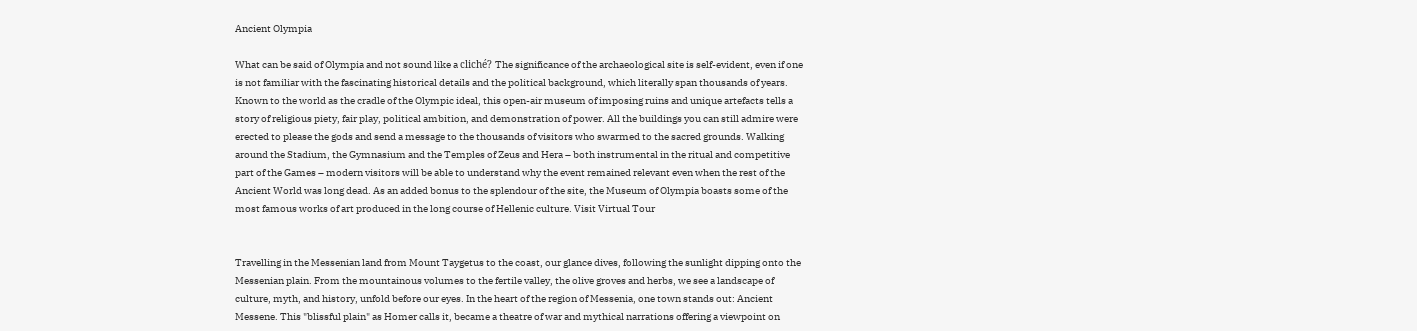Ancient Olympia

What can be said of Olympia and not sound like a cliché? The significance of the archaeological site is self-evident, even if one is not familiar with the fascinating historical details and the political background, which literally span thousands of years. Known to the world as the cradle of the Olympic ideal, this open-air museum of imposing ruins and unique artefacts tells a story of religious piety, fair play, political ambition, and demonstration of power. All the buildings you can still admire were erected to please the gods and send a message to the thousands of visitors who swarmed to the sacred grounds. Walking around the Stadium, the Gymnasium and the Temples of Zeus and Hera – both instrumental in the ritual and competitive part of the Games – modern visitors will be able to understand why the event remained relevant even when the rest of the Ancient World was long dead. As an added bonus to the splendour of the site, the Museum of Olympia boasts some of the most famous works of art produced in the long course of Hellenic culture. Visit Virtual Tour


Travelling in the Messenian land from Mount Taygetus to the coast, our glance dives, following the sunlight dipping onto the Messenian plain. From the mountainous volumes to the fertile valley, the olive groves and herbs, we see a landscape of culture, myth, and history, unfold before our eyes. In the heart of the region of Messenia, one town stands out: Ancient Messene. This "blissful plain" as Homer calls it, became a theatre of war and mythical narrations offering a viewpoint on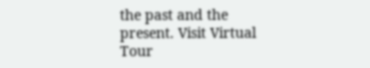the past and the present. Visit Virtual Tour